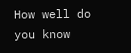How well do you know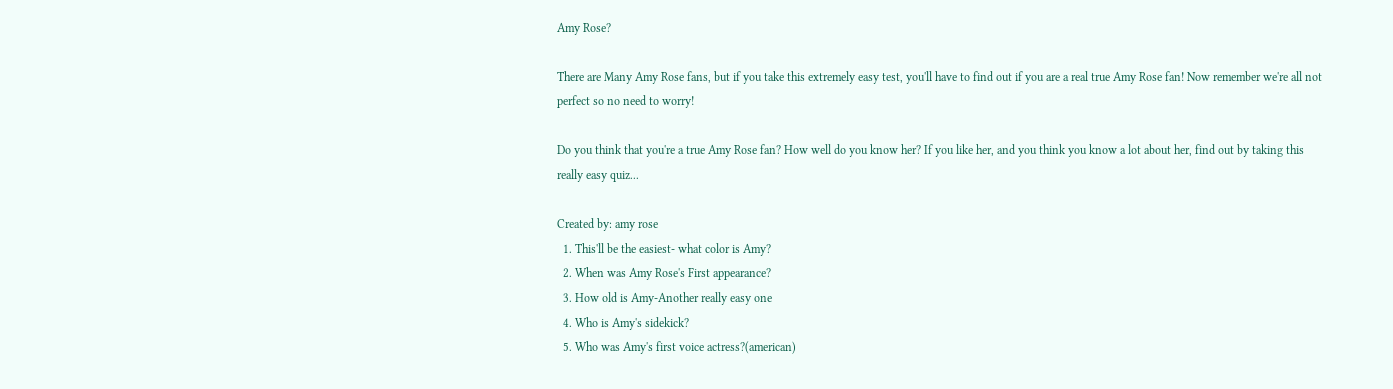Amy Rose?

There are Many Amy Rose fans, but if you take this extremely easy test, you'll have to find out if you are a real true Amy Rose fan! Now remember we're all not perfect so no need to worry!

Do you think that you're a true Amy Rose fan? How well do you know her? If you like her, and you think you know a lot about her, find out by taking this really easy quiz...

Created by: amy rose
  1. This'll be the easiest- what color is Amy?
  2. When was Amy Rose's First appearance?
  3. How old is Amy-Another really easy one
  4. Who is Amy's sidekick?
  5. Who was Amy's first voice actress?(american)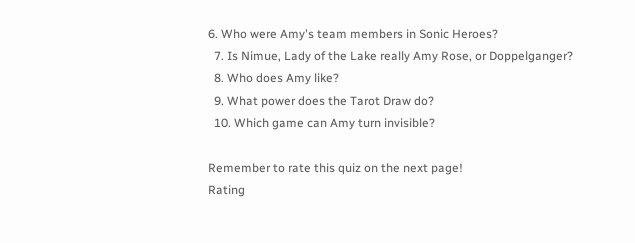6. Who were Amy's team members in Sonic Heroes?
  7. Is Nimue, Lady of the Lake really Amy Rose, or Doppelganger?
  8. Who does Amy like?
  9. What power does the Tarot Draw do?
  10. Which game can Amy turn invisible?

Remember to rate this quiz on the next page!
Rating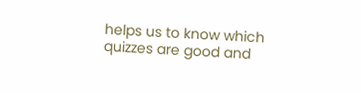helps us to know which quizzes are good and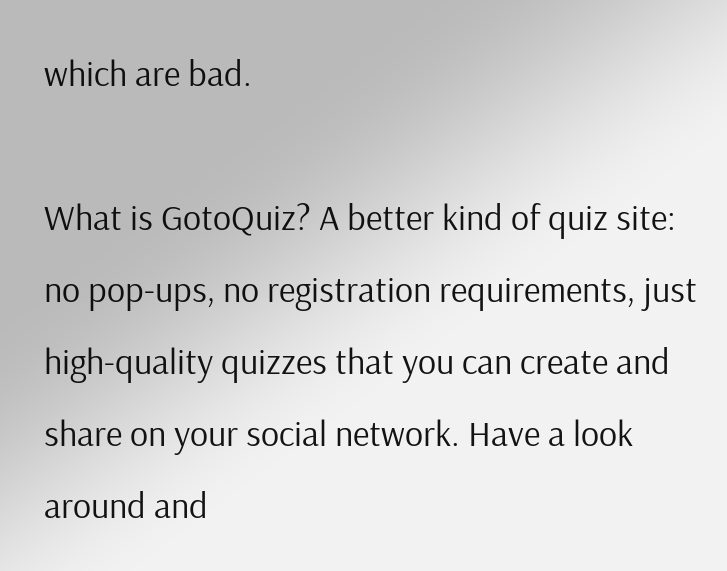which are bad.

What is GotoQuiz? A better kind of quiz site: no pop-ups, no registration requirements, just high-quality quizzes that you can create and share on your social network. Have a look around and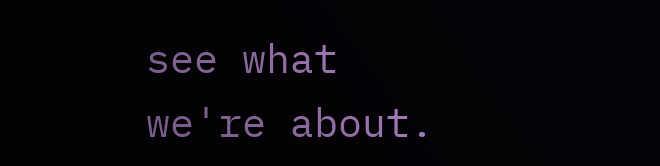see what we're about.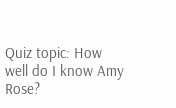Quiz topic: How well do I know Amy Rose?